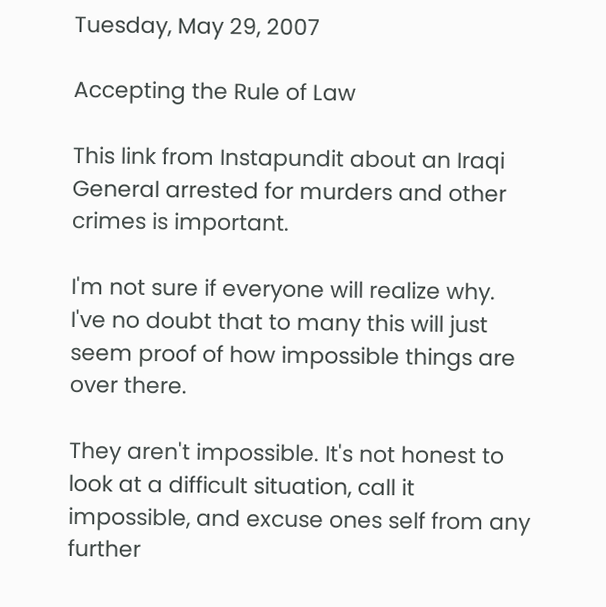Tuesday, May 29, 2007

Accepting the Rule of Law

This link from Instapundit about an Iraqi General arrested for murders and other crimes is important.

I'm not sure if everyone will realize why. I've no doubt that to many this will just seem proof of how impossible things are over there.

They aren't impossible. It's not honest to look at a difficult situation, call it impossible, and excuse ones self from any further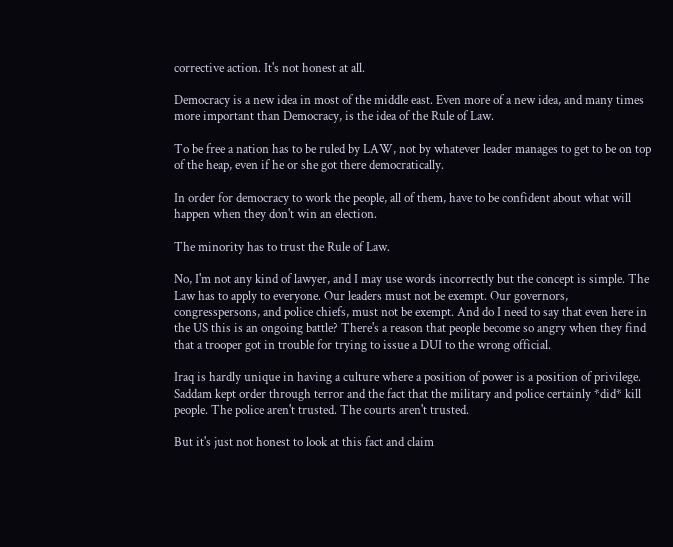corrective action. It's not honest at all.

Democracy is a new idea in most of the middle east. Even more of a new idea, and many times more important than Democracy, is the idea of the Rule of Law.

To be free a nation has to be ruled by LAW, not by whatever leader manages to get to be on top of the heap, even if he or she got there democratically.

In order for democracy to work the people, all of them, have to be confident about what will happen when they don't win an election.

The minority has to trust the Rule of Law.

No, I'm not any kind of lawyer, and I may use words incorrectly but the concept is simple. The Law has to apply to everyone. Our leaders must not be exempt. Our governors, congresspersons, and police chiefs, must not be exempt. And do I need to say that even here in the US this is an ongoing battle? There's a reason that people become so angry when they find that a trooper got in trouble for trying to issue a DUI to the wrong official.

Iraq is hardly unique in having a culture where a position of power is a position of privilege. Saddam kept order through terror and the fact that the military and police certainly *did* kill people. The police aren't trusted. The courts aren't trusted.

But it's just not honest to look at this fact and claim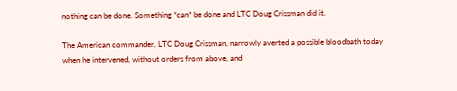nothing can be done. Something *can* be done and LTC Doug Crissman did it.

The American commander, LTC Doug Crissman, narrowly averted a possible bloodbath today when he intervened, without orders from above, and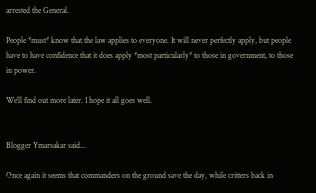arrested the General.

People *must* know that the law applies to everyone. It will never perfectly apply, but people have to have confidence that it does apply *most particularly* to those in government, to those in power.

We'll find out more later. I hope it all goes well.


Blogger Ymarsakar said...

Once again it seems that commanders on the ground save the day, while critters back in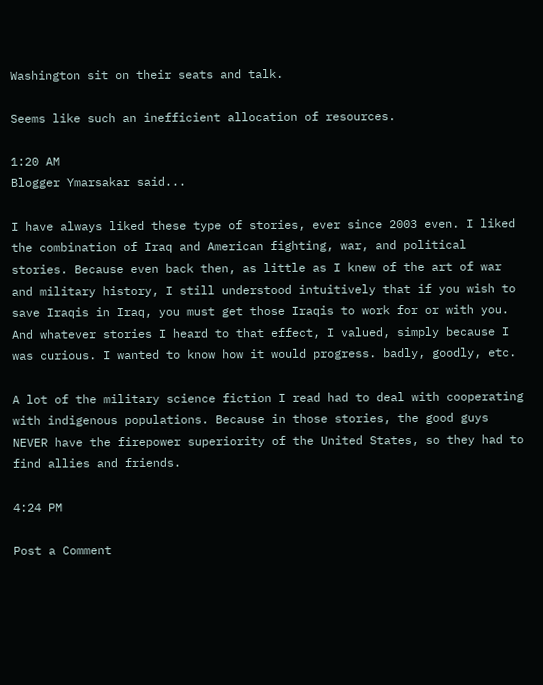Washington sit on their seats and talk.

Seems like such an inefficient allocation of resources.

1:20 AM
Blogger Ymarsakar said...

I have always liked these type of stories, ever since 2003 even. I liked the combination of Iraq and American fighting, war, and political stories. Because even back then, as little as I knew of the art of war and military history, I still understood intuitively that if you wish to save Iraqis in Iraq, you must get those Iraqis to work for or with you. And whatever stories I heard to that effect, I valued, simply because I was curious. I wanted to know how it would progress. badly, goodly, etc.

A lot of the military science fiction I read had to deal with cooperating with indigenous populations. Because in those stories, the good guys NEVER have the firepower superiority of the United States, so they had to find allies and friends.

4:24 PM

Post a Comment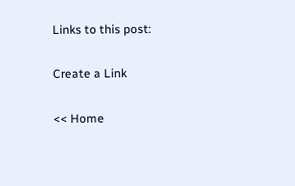Links to this post:

Create a Link

<< Home